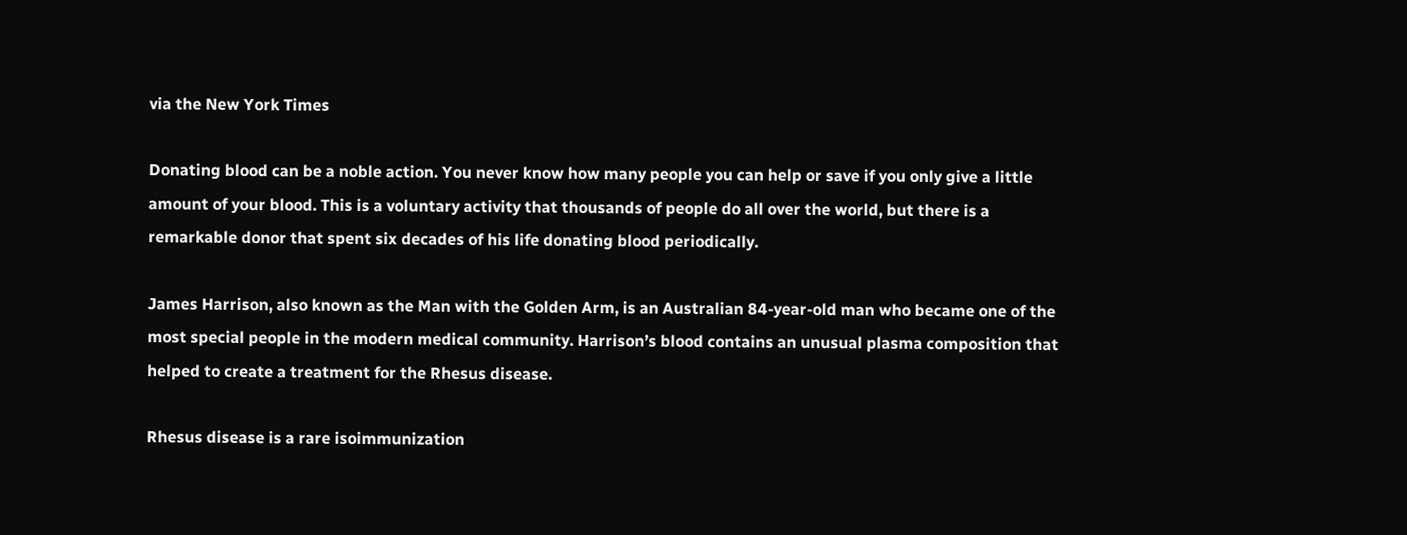via the New York Times

Donating blood can be a noble action. You never know how many people you can help or save if you only give a little amount of your blood. This is a voluntary activity that thousands of people do all over the world, but there is a remarkable donor that spent six decades of his life donating blood periodically.

James Harrison, also known as the Man with the Golden Arm, is an Australian 84-year-old man who became one of the most special people in the modern medical community. Harrison’s blood contains an unusual plasma composition that helped to create a treatment for the Rhesus disease.

Rhesus disease is a rare isoimmunization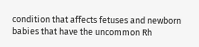condition that affects fetuses and newborn babies that have the uncommon Rh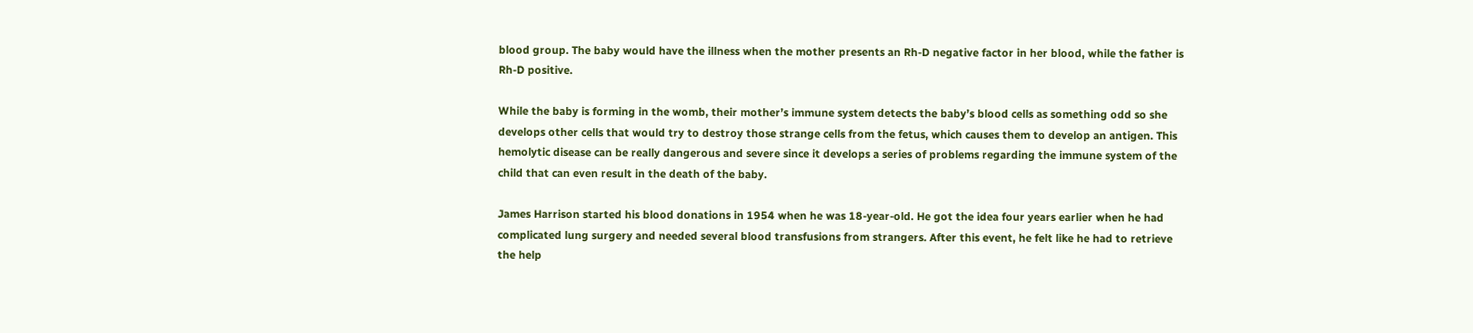blood group. The baby would have the illness when the mother presents an Rh-D negative factor in her blood, while the father is Rh-D positive.

While the baby is forming in the womb, their mother’s immune system detects the baby’s blood cells as something odd so she develops other cells that would try to destroy those strange cells from the fetus, which causes them to develop an antigen. This hemolytic disease can be really dangerous and severe since it develops a series of problems regarding the immune system of the child that can even result in the death of the baby.

James Harrison started his blood donations in 1954 when he was 18-year-old. He got the idea four years earlier when he had complicated lung surgery and needed several blood transfusions from strangers. After this event, he felt like he had to retrieve the help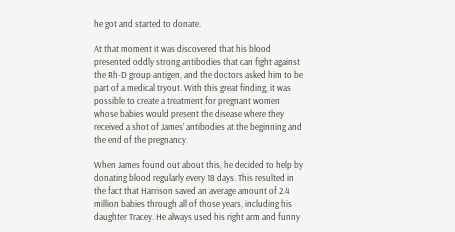he got and started to donate.

At that moment it was discovered that his blood presented oddly strong antibodies that can fight against the Rh-D group antigen, and the doctors asked him to be part of a medical tryout. With this great finding, it was possible to create a treatment for pregnant women whose babies would present the disease where they received a shot of James’ antibodies at the beginning and the end of the pregnancy.

When James found out about this, he decided to help by donating blood regularly every 18 days. This resulted in the fact that Harrison saved an average amount of 2.4 million babies through all of those years, including his daughter Tracey. He always used his right arm and funny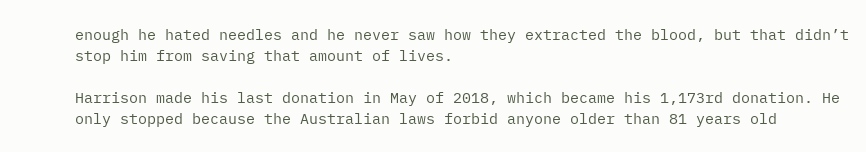enough he hated needles and he never saw how they extracted the blood, but that didn’t stop him from saving that amount of lives.

Harrison made his last donation in May of 2018, which became his 1,173rd donation. He only stopped because the Australian laws forbid anyone older than 81 years old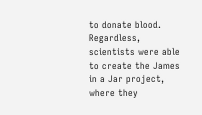to donate blood. Regardless, scientists were able to create the James in a Jar project, where they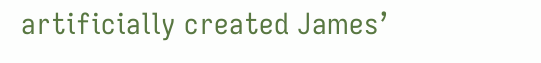artificially created James’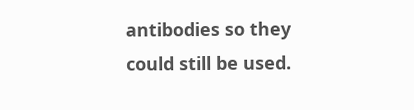antibodies so they could still be used.